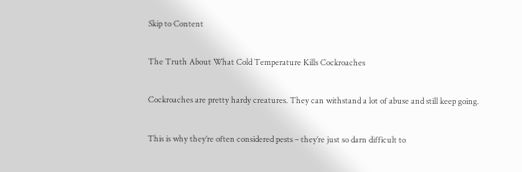Skip to Content

The Truth About What Cold Temperature Kills Cockroaches

Cockroaches are pretty hardy creatures. They can withstand a lot of abuse and still keep going.

This is why they’re often considered pests – they’re just so darn difficult to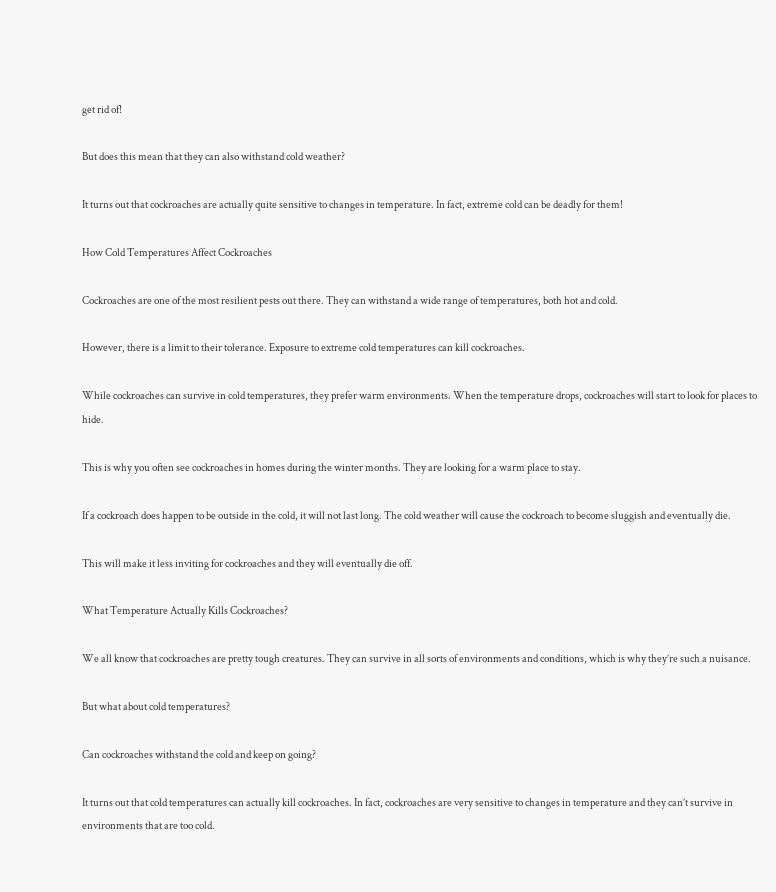get rid of!

But does this mean that they can also withstand cold weather?

It turns out that cockroaches are actually quite sensitive to changes in temperature. In fact, extreme cold can be deadly for them!

How Cold Temperatures Affect Cockroaches

Cockroaches are one of the most resilient pests out there. They can withstand a wide range of temperatures, both hot and cold.

However, there is a limit to their tolerance. Exposure to extreme cold temperatures can kill cockroaches.

While cockroaches can survive in cold temperatures, they prefer warm environments. When the temperature drops, cockroaches will start to look for places to hide.

This is why you often see cockroaches in homes during the winter months. They are looking for a warm place to stay.

If a cockroach does happen to be outside in the cold, it will not last long. The cold weather will cause the cockroach to become sluggish and eventually die.

This will make it less inviting for cockroaches and they will eventually die off.

What Temperature Actually Kills Cockroaches?

We all know that cockroaches are pretty tough creatures. They can survive in all sorts of environments and conditions, which is why they’re such a nuisance.

But what about cold temperatures?

Can cockroaches withstand the cold and keep on going?

It turns out that cold temperatures can actually kill cockroaches. In fact, cockroaches are very sensitive to changes in temperature and they can’t survive in environments that are too cold.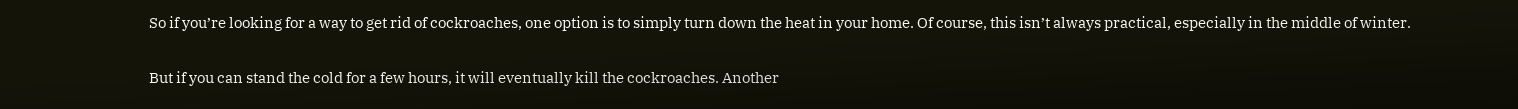So if you’re looking for a way to get rid of cockroaches, one option is to simply turn down the heat in your home. Of course, this isn’t always practical, especially in the middle of winter.

But if you can stand the cold for a few hours, it will eventually kill the cockroaches. Another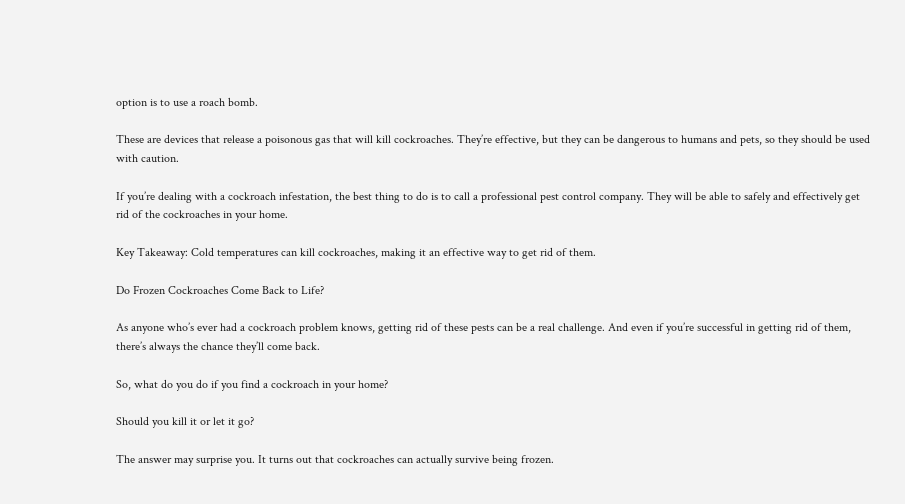option is to use a roach bomb.

These are devices that release a poisonous gas that will kill cockroaches. They’re effective, but they can be dangerous to humans and pets, so they should be used with caution.

If you’re dealing with a cockroach infestation, the best thing to do is to call a professional pest control company. They will be able to safely and effectively get rid of the cockroaches in your home.

Key Takeaway: Cold temperatures can kill cockroaches, making it an effective way to get rid of them.

Do Frozen Cockroaches Come Back to Life?

As anyone who’s ever had a cockroach problem knows, getting rid of these pests can be a real challenge. And even if you’re successful in getting rid of them, there’s always the chance they’ll come back.

So, what do you do if you find a cockroach in your home?

Should you kill it or let it go?

The answer may surprise you. It turns out that cockroaches can actually survive being frozen.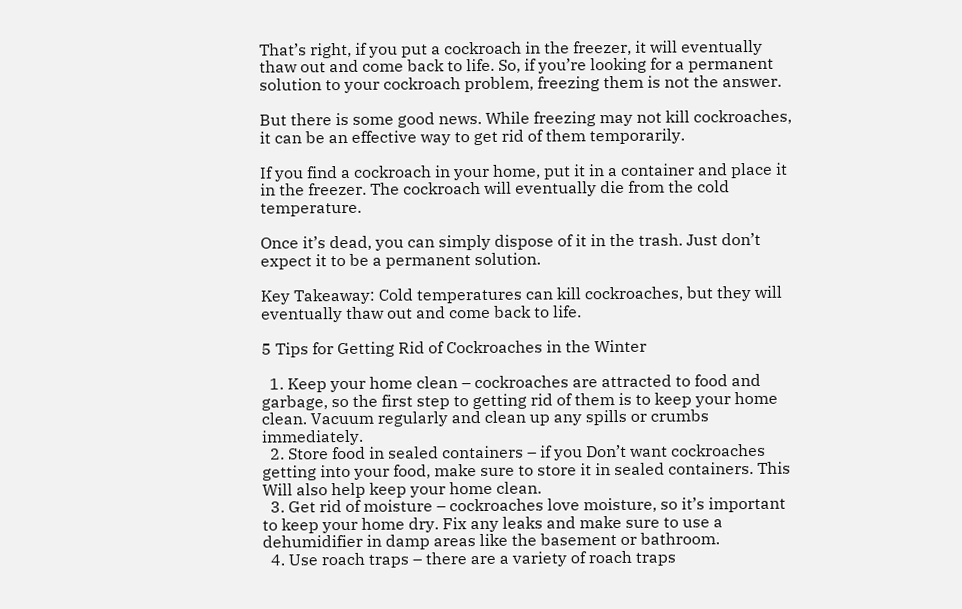That’s right, if you put a cockroach in the freezer, it will eventually thaw out and come back to life. So, if you’re looking for a permanent solution to your cockroach problem, freezing them is not the answer.

But there is some good news. While freezing may not kill cockroaches, it can be an effective way to get rid of them temporarily.

If you find a cockroach in your home, put it in a container and place it in the freezer. The cockroach will eventually die from the cold temperature.

Once it’s dead, you can simply dispose of it in the trash. Just don’t expect it to be a permanent solution.

Key Takeaway: Cold temperatures can kill cockroaches, but they will eventually thaw out and come back to life.

5 Tips for Getting Rid of Cockroaches in the Winter

  1. Keep your home clean – cockroaches are attracted to food and garbage, so the first step to getting rid of them is to keep your home clean. Vacuum regularly and clean up any spills or crumbs immediately.
  2. Store food in sealed containers – if you Don’t want cockroaches getting into your food, make sure to store it in sealed containers. This Will also help keep your home clean.
  3. Get rid of moisture – cockroaches love moisture, so it’s important to keep your home dry. Fix any leaks and make sure to use a dehumidifier in damp areas like the basement or bathroom.
  4. Use roach traps – there are a variety of roach traps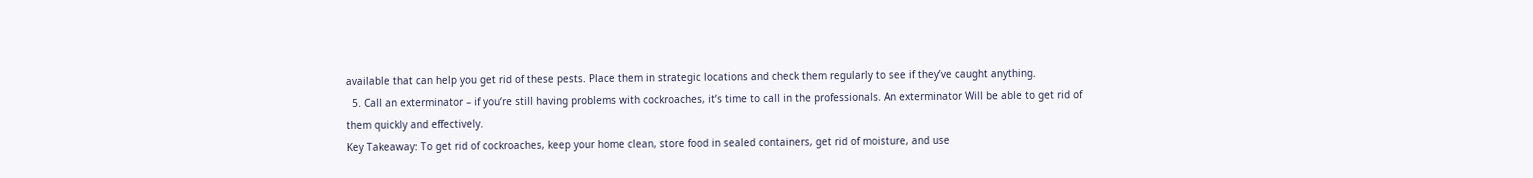available that can help you get rid of these pests. Place them in strategic locations and check them regularly to see if they’ve caught anything.
  5. Call an exterminator – if you’re still having problems with cockroaches, it’s time to call in the professionals. An exterminator Will be able to get rid of them quickly and effectively.
Key Takeaway: To get rid of cockroaches, keep your home clean, store food in sealed containers, get rid of moisture, and use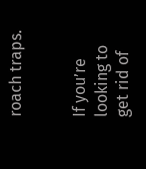roach traps.


If you’re looking to get rid of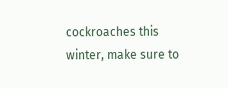cockroaches this winter, make sure to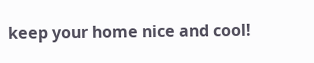keep your home nice and cool!